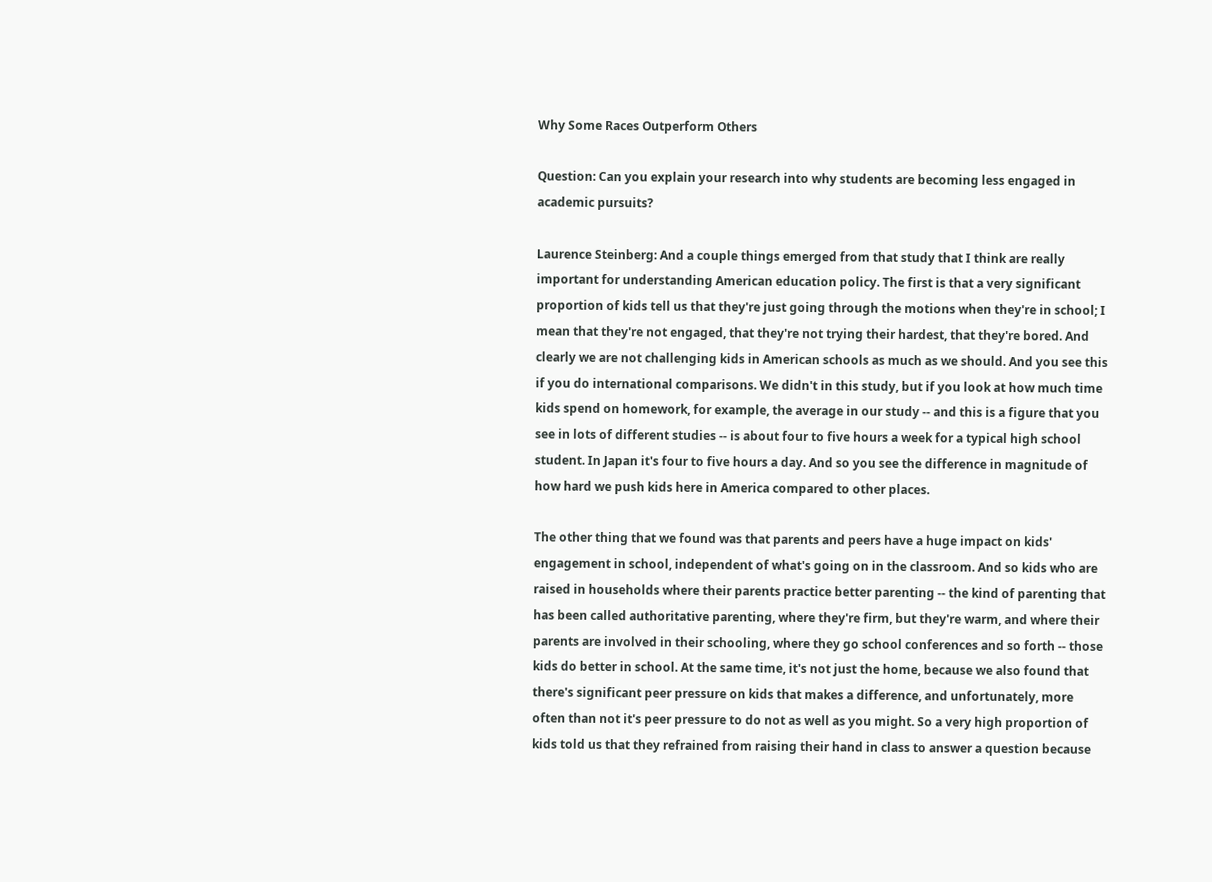Why Some Races Outperform Others

Question: Can you explain your research into why students are becoming less engaged in academic pursuits?

Laurence Steinberg: And a couple things emerged from that study that I think are really important for understanding American education policy. The first is that a very significant proportion of kids tell us that they're just going through the motions when they're in school; I mean that they're not engaged, that they're not trying their hardest, that they're bored. And clearly we are not challenging kids in American schools as much as we should. And you see this if you do international comparisons. We didn't in this study, but if you look at how much time kids spend on homework, for example, the average in our study -- and this is a figure that you see in lots of different studies -- is about four to five hours a week for a typical high school student. In Japan it's four to five hours a day. And so you see the difference in magnitude of how hard we push kids here in America compared to other places.

The other thing that we found was that parents and peers have a huge impact on kids' engagement in school, independent of what's going on in the classroom. And so kids who are raised in households where their parents practice better parenting -- the kind of parenting that has been called authoritative parenting, where they're firm, but they're warm, and where their parents are involved in their schooling, where they go school conferences and so forth -- those kids do better in school. At the same time, it's not just the home, because we also found that there's significant peer pressure on kids that makes a difference, and unfortunately, more often than not it's peer pressure to do not as well as you might. So a very high proportion of kids told us that they refrained from raising their hand in class to answer a question because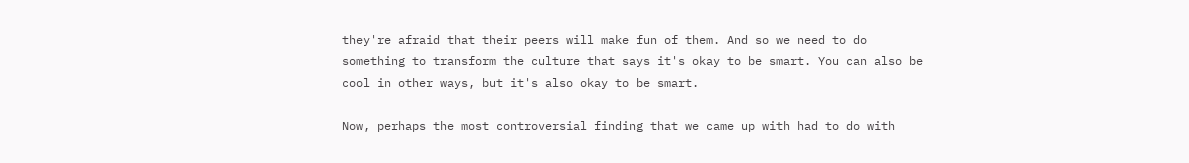they're afraid that their peers will make fun of them. And so we need to do something to transform the culture that says it's okay to be smart. You can also be cool in other ways, but it's also okay to be smart.

Now, perhaps the most controversial finding that we came up with had to do with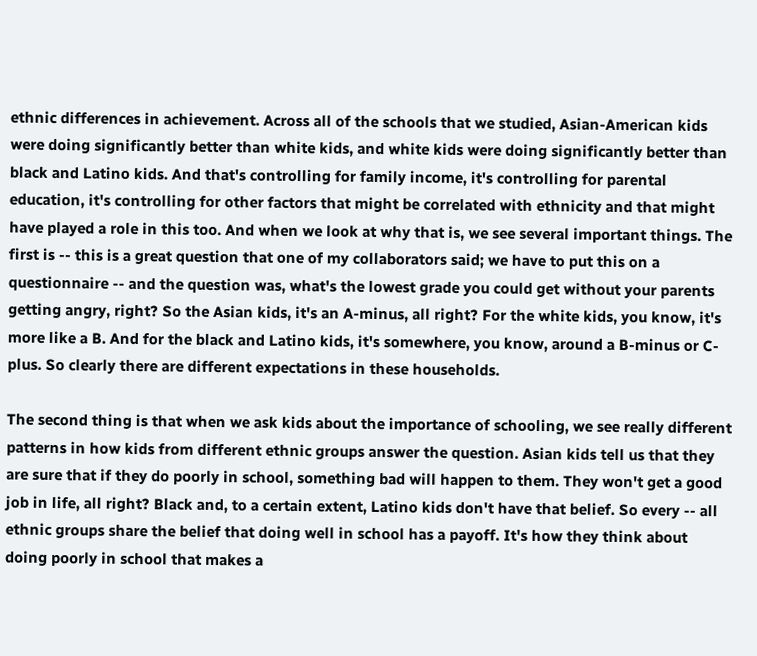ethnic differences in achievement. Across all of the schools that we studied, Asian-American kids were doing significantly better than white kids, and white kids were doing significantly better than black and Latino kids. And that's controlling for family income, it's controlling for parental education, it's controlling for other factors that might be correlated with ethnicity and that might have played a role in this too. And when we look at why that is, we see several important things. The first is -- this is a great question that one of my collaborators said; we have to put this on a questionnaire -- and the question was, what's the lowest grade you could get without your parents getting angry, right? So the Asian kids, it's an A-minus, all right? For the white kids, you know, it's more like a B. And for the black and Latino kids, it's somewhere, you know, around a B-minus or C-plus. So clearly there are different expectations in these households.

The second thing is that when we ask kids about the importance of schooling, we see really different patterns in how kids from different ethnic groups answer the question. Asian kids tell us that they are sure that if they do poorly in school, something bad will happen to them. They won't get a good job in life, all right? Black and, to a certain extent, Latino kids don't have that belief. So every -- all ethnic groups share the belief that doing well in school has a payoff. It's how they think about doing poorly in school that makes a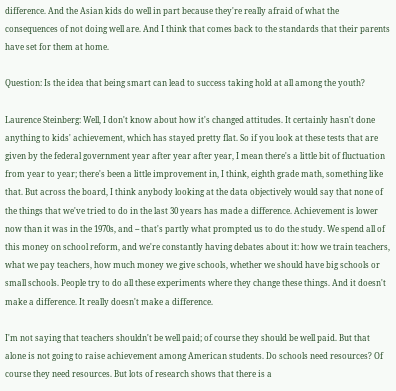difference. And the Asian kids do well in part because they're really afraid of what the consequences of not doing well are. And I think that comes back to the standards that their parents have set for them at home.

Question: Is the idea that being smart can lead to success taking hold at all among the youth?

Laurence Steinberg: Well, I don't know about how it's changed attitudes. It certainly hasn't done anything to kids' achievement, which has stayed pretty flat. So if you look at these tests that are given by the federal government year after year after year, I mean there's a little bit of fluctuation from year to year; there's been a little improvement in, I think, eighth grade math, something like that. But across the board, I think anybody looking at the data objectively would say that none of the things that we've tried to do in the last 30 years has made a difference. Achievement is lower now than it was in the 1970s, and -- that's partly what prompted us to do the study. We spend all of this money on school reform, and we're constantly having debates about it: how we train teachers, what we pay teachers, how much money we give schools, whether we should have big schools or small schools. People try to do all these experiments where they change these things. And it doesn't make a difference. It really doesn't make a difference.

I'm not saying that teachers shouldn't be well paid; of course they should be well paid. But that alone is not going to raise achievement among American students. Do schools need resources? Of course they need resources. But lots of research shows that there is a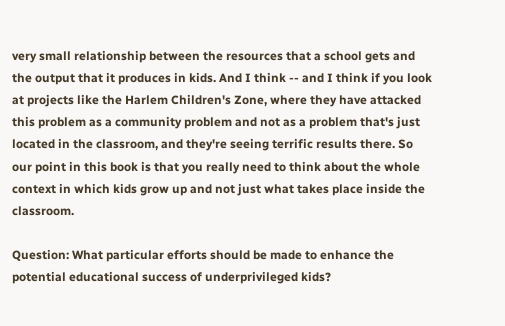very small relationship between the resources that a school gets and the output that it produces in kids. And I think -- and I think if you look at projects like the Harlem Children's Zone, where they have attacked this problem as a community problem and not as a problem that's just located in the classroom, and they're seeing terrific results there. So our point in this book is that you really need to think about the whole context in which kids grow up and not just what takes place inside the classroom.

Question: What particular efforts should be made to enhance the potential educational success of underprivileged kids?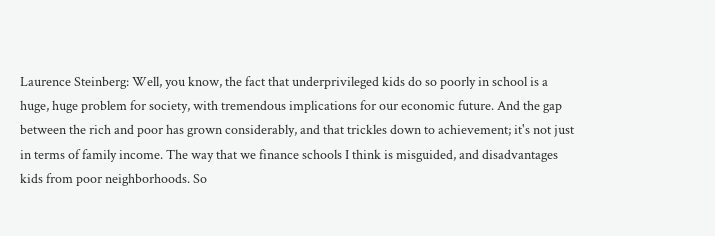Laurence Steinberg: Well, you know, the fact that underprivileged kids do so poorly in school is a huge, huge problem for society, with tremendous implications for our economic future. And the gap between the rich and poor has grown considerably, and that trickles down to achievement; it's not just in terms of family income. The way that we finance schools I think is misguided, and disadvantages kids from poor neighborhoods. So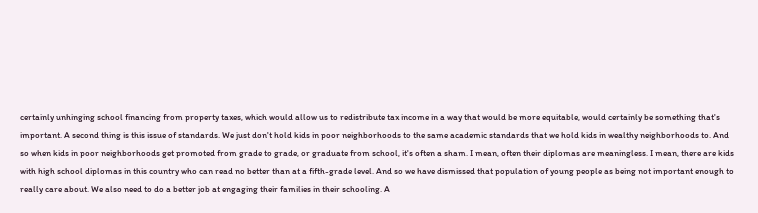certainly unhinging school financing from property taxes, which would allow us to redistribute tax income in a way that would be more equitable, would certainly be something that's important. A second thing is this issue of standards. We just don't hold kids in poor neighborhoods to the same academic standards that we hold kids in wealthy neighborhoods to. And so when kids in poor neighborhoods get promoted from grade to grade, or graduate from school, it's often a sham. I mean, often their diplomas are meaningless. I mean, there are kids with high school diplomas in this country who can read no better than at a fifth-grade level. And so we have dismissed that population of young people as being not important enough to really care about. We also need to do a better job at engaging their families in their schooling. A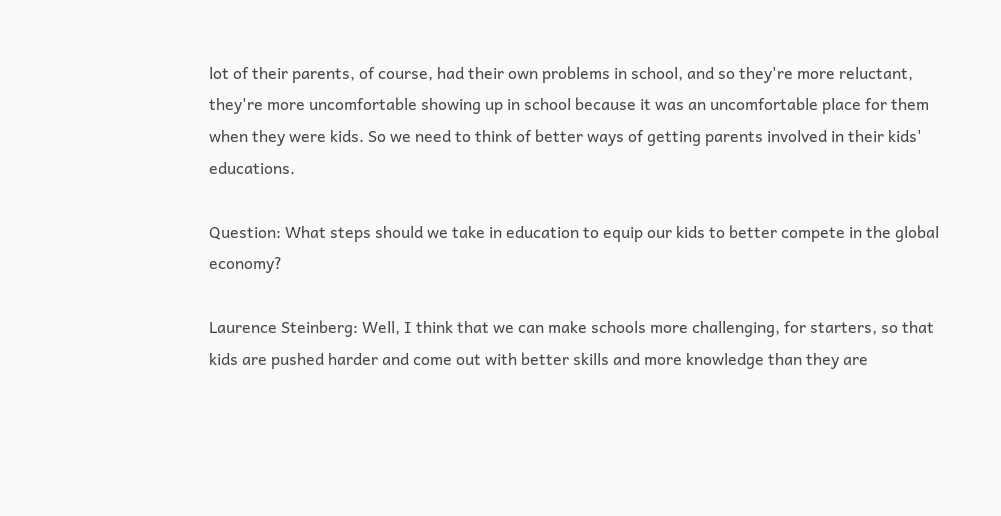lot of their parents, of course, had their own problems in school, and so they're more reluctant, they're more uncomfortable showing up in school because it was an uncomfortable place for them when they were kids. So we need to think of better ways of getting parents involved in their kids' educations.

Question: What steps should we take in education to equip our kids to better compete in the global economy?

Laurence Steinberg: Well, I think that we can make schools more challenging, for starters, so that kids are pushed harder and come out with better skills and more knowledge than they are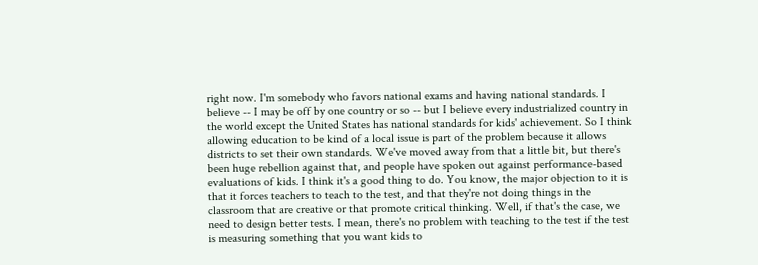right now. I'm somebody who favors national exams and having national standards. I believe -- I may be off by one country or so -- but I believe every industrialized country in the world except the United States has national standards for kids' achievement. So I think allowing education to be kind of a local issue is part of the problem because it allows districts to set their own standards. We've moved away from that a little bit, but there's been huge rebellion against that, and people have spoken out against performance-based evaluations of kids. I think it's a good thing to do. You know, the major objection to it is that it forces teachers to teach to the test, and that they're not doing things in the classroom that are creative or that promote critical thinking. Well, if that's the case, we need to design better tests. I mean, there's no problem with teaching to the test if the test is measuring something that you want kids to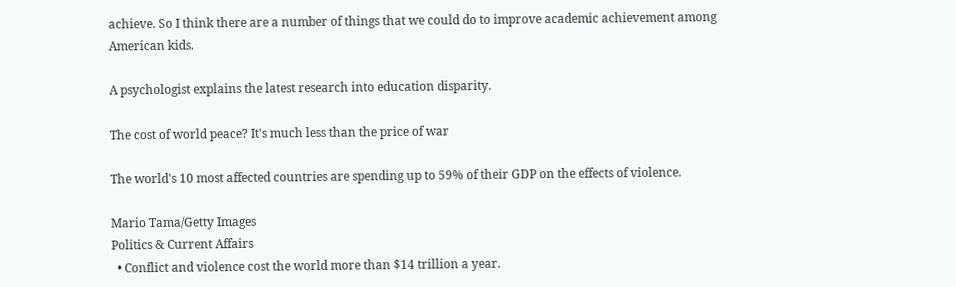achieve. So I think there are a number of things that we could do to improve academic achievement among American kids.

A psychologist explains the latest research into education disparity.

The cost of world peace? It's much less than the price of war

The world's 10 most affected countries are spending up to 59% of their GDP on the effects of violence.

Mario Tama/Getty Images
Politics & Current Affairs
  • Conflict and violence cost the world more than $14 trillion a year.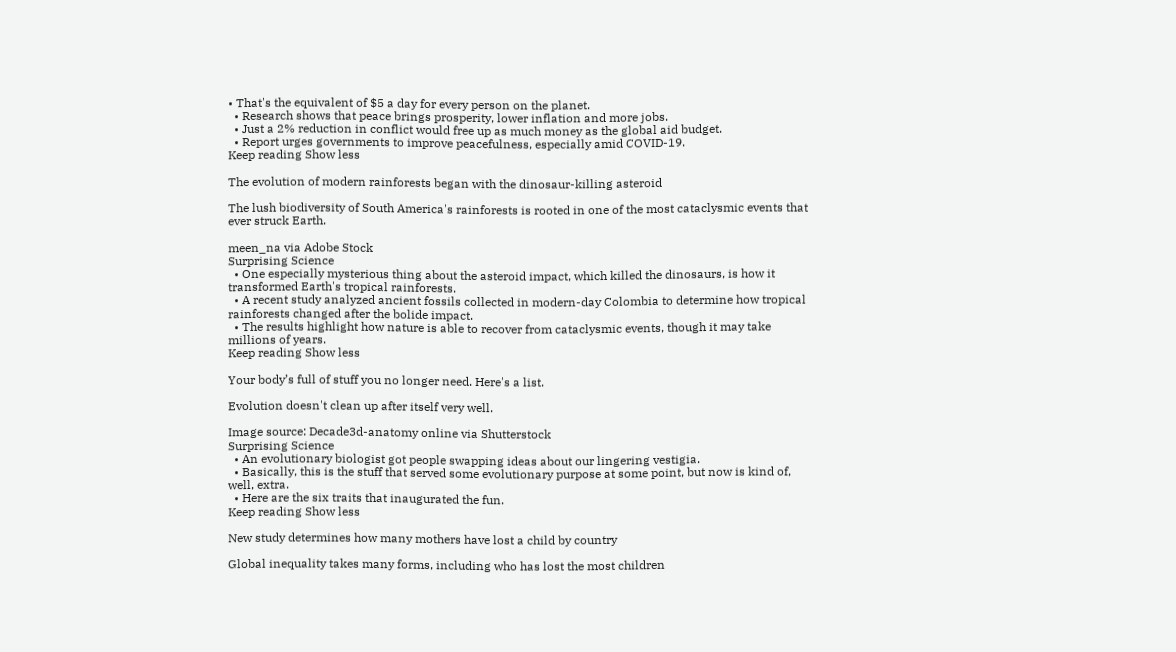• That's the equivalent of $5 a day for every person on the planet.
  • Research shows that peace brings prosperity, lower inflation and more jobs.
  • Just a 2% reduction in conflict would free up as much money as the global aid budget.
  • Report urges governments to improve peacefulness, especially amid COVID-19.
Keep reading Show less

The evolution of modern rainforests began with the dinosaur-killing asteroid

The lush biodiversity of South America's rainforests is rooted in one of the most cataclysmic events that ever struck Earth.

meen_na via Adobe Stock
Surprising Science
  • One especially mysterious thing about the asteroid impact, which killed the dinosaurs, is how it transformed Earth's tropical rainforests.
  • A recent study analyzed ancient fossils collected in modern-day Colombia to determine how tropical rainforests changed after the bolide impact.
  • The results highlight how nature is able to recover from cataclysmic events, though it may take millions of years.
Keep reading Show less

Your body’s full of stuff you no longer need. Here's a list.

Evolution doesn't clean up after itself very well.

Image source: Decade3d-anatomy online via Shutterstock
Surprising Science
  • An evolutionary biologist got people swapping ideas about our lingering vestigia.
  • Basically, this is the stuff that served some evolutionary purpose at some point, but now is kind of, well, extra.
  • Here are the six traits that inaugurated the fun.
Keep reading Show less

New study determines how many mothers have lost a child by country

Global inequality takes many forms, including who has lost the most children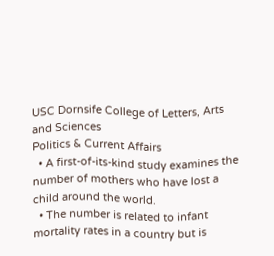USC Dornsife College of Letters, Arts and Sciences
Politics & Current Affairs
  • A first-of-its-kind study examines the number of mothers who have lost a child around the world.
  • The number is related to infant mortality rates in a country but is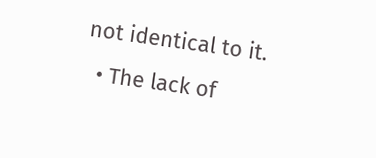not identical to it.
  • The lack of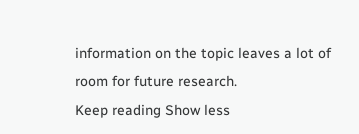information on the topic leaves a lot of room for future research.
Keep reading Show less